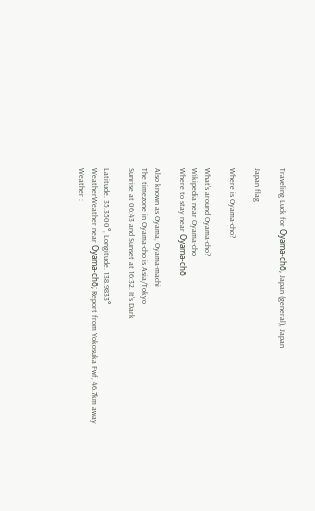Traveling Luck for Oyama-chō, Japan (general), Japan

Japan flag

Where is Oyama-cho?

What's around Oyama-cho?
Wikipedia near Oyama-cho
Where to stay near Oyama-chō

Also known as Oyama, Oyama-machi
The timezone in Oyama-cho is Asia/Tokyo
Sunrise at 06:43 and Sunset at 16:32. It's Dark

Latitude. 35.3500°, Longitude. 138.9833°
WeatherWeather near Oyama-chō; Report from Yokosuka Fwf, 46.7km away
Weather :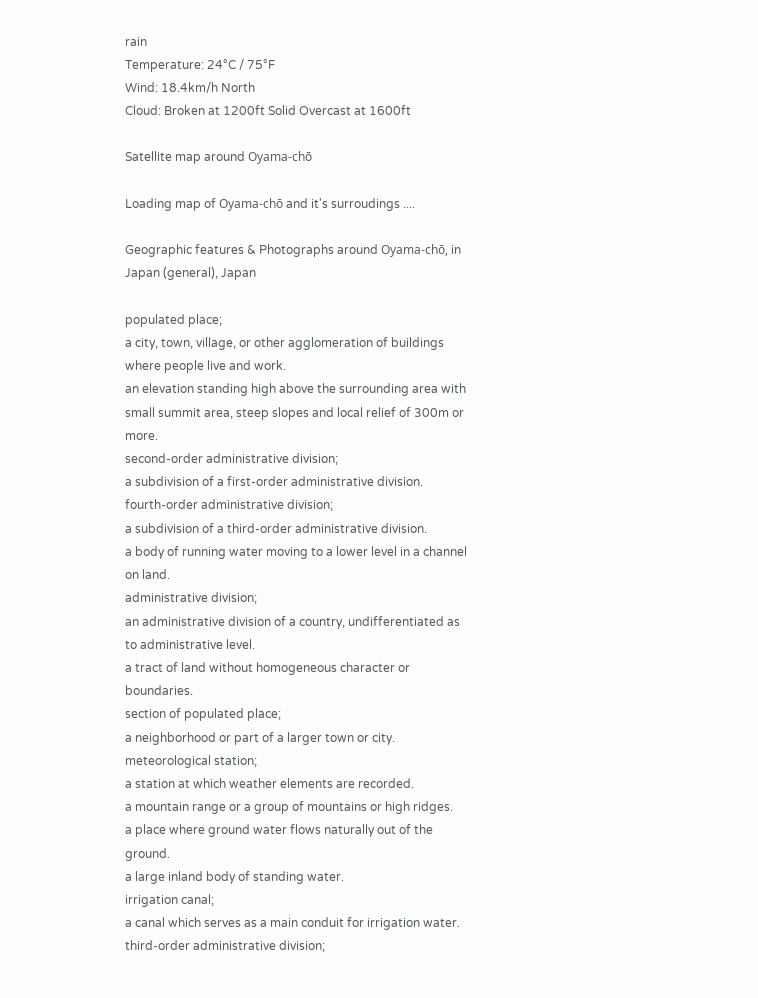rain
Temperature: 24°C / 75°F
Wind: 18.4km/h North
Cloud: Broken at 1200ft Solid Overcast at 1600ft

Satellite map around Oyama-chō

Loading map of Oyama-chō and it's surroudings ....

Geographic features & Photographs around Oyama-chō, in Japan (general), Japan

populated place;
a city, town, village, or other agglomeration of buildings where people live and work.
an elevation standing high above the surrounding area with small summit area, steep slopes and local relief of 300m or more.
second-order administrative division;
a subdivision of a first-order administrative division.
fourth-order administrative division;
a subdivision of a third-order administrative division.
a body of running water moving to a lower level in a channel on land.
administrative division;
an administrative division of a country, undifferentiated as to administrative level.
a tract of land without homogeneous character or boundaries.
section of populated place;
a neighborhood or part of a larger town or city.
meteorological station;
a station at which weather elements are recorded.
a mountain range or a group of mountains or high ridges.
a place where ground water flows naturally out of the ground.
a large inland body of standing water.
irrigation canal;
a canal which serves as a main conduit for irrigation water.
third-order administrative division;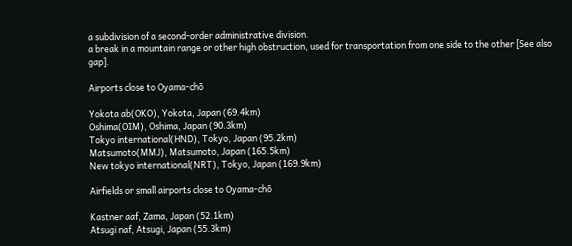a subdivision of a second-order administrative division.
a break in a mountain range or other high obstruction, used for transportation from one side to the other [See also gap].

Airports close to Oyama-chō

Yokota ab(OKO), Yokota, Japan (69.4km)
Oshima(OIM), Oshima, Japan (90.3km)
Tokyo international(HND), Tokyo, Japan (95.2km)
Matsumoto(MMJ), Matsumoto, Japan (165.5km)
New tokyo international(NRT), Tokyo, Japan (169.9km)

Airfields or small airports close to Oyama-chō

Kastner aaf, Zama, Japan (52.1km)
Atsugi naf, Atsugi, Japan (55.3km)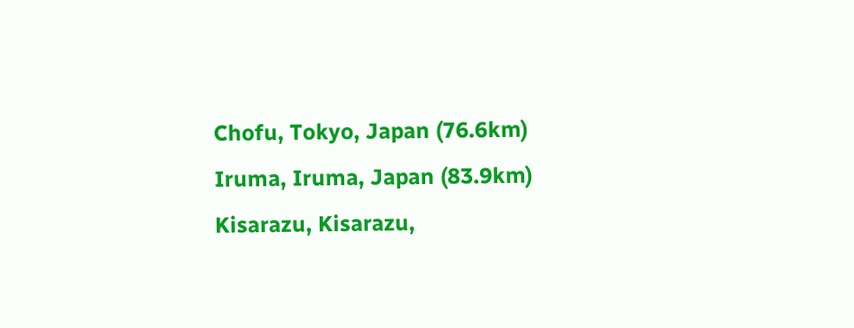Chofu, Tokyo, Japan (76.6km)
Iruma, Iruma, Japan (83.9km)
Kisarazu, Kisarazu,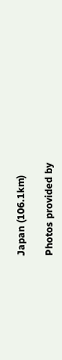Japan (106.1km)

Photos provided by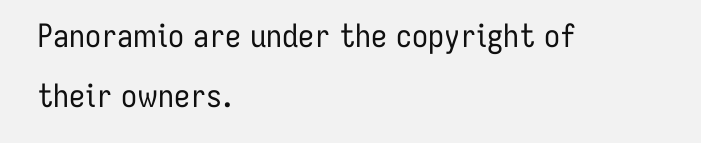Panoramio are under the copyright of their owners.